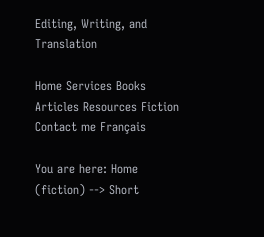Editing, Writing, and Translation

Home Services Books Articles Resources Fiction Contact me Français

You are here: Home (fiction) --> Short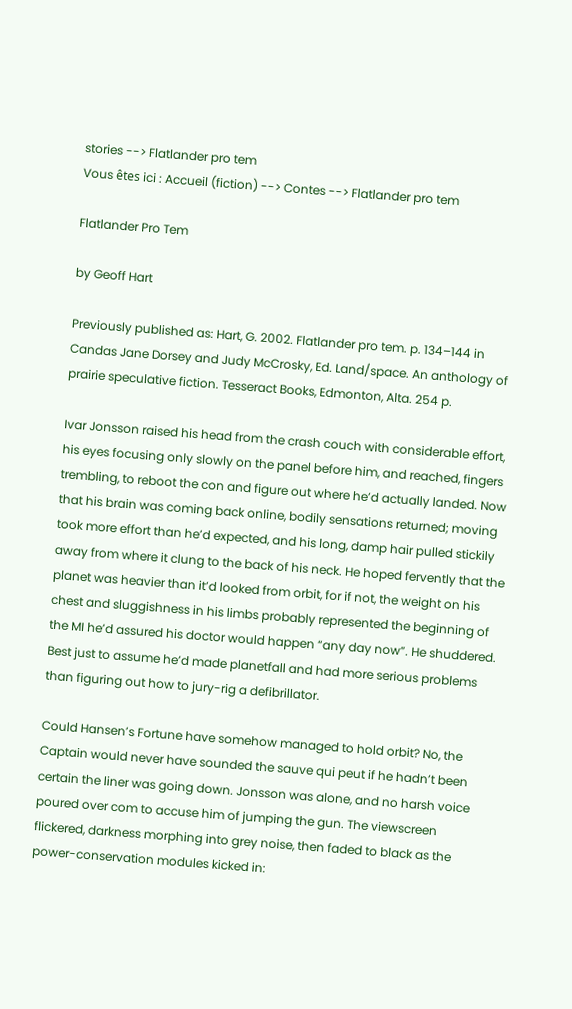stories --> Flatlander pro tem
Vous êtes ici : Accueil (fiction) --> Contes --> Flatlander pro tem

Flatlander Pro Tem

by Geoff Hart

Previously published as: Hart, G. 2002. Flatlander pro tem. p. 134–144 in Candas Jane Dorsey and Judy McCrosky, Ed. Land/space. An anthology of prairie speculative fiction. Tesseract Books, Edmonton, Alta. 254 p.

Ivar Jonsson raised his head from the crash couch with considerable effort, his eyes focusing only slowly on the panel before him, and reached, fingers trembling, to reboot the con and figure out where he’d actually landed. Now that his brain was coming back online, bodily sensations returned; moving took more effort than he’d expected, and his long, damp hair pulled stickily away from where it clung to the back of his neck. He hoped fervently that the planet was heavier than it’d looked from orbit, for if not, the weight on his chest and sluggishness in his limbs probably represented the beginning of the MI he’d assured his doctor would happen “any day now”. He shuddered. Best just to assume he’d made planetfall and had more serious problems than figuring out how to jury-rig a defibrillator.

Could Hansen’s Fortune have somehow managed to hold orbit? No, the Captain would never have sounded the sauve qui peut if he hadn’t been certain the liner was going down. Jonsson was alone, and no harsh voice poured over com to accuse him of jumping the gun. The viewscreen flickered, darkness morphing into grey noise, then faded to black as the power-conservation modules kicked in: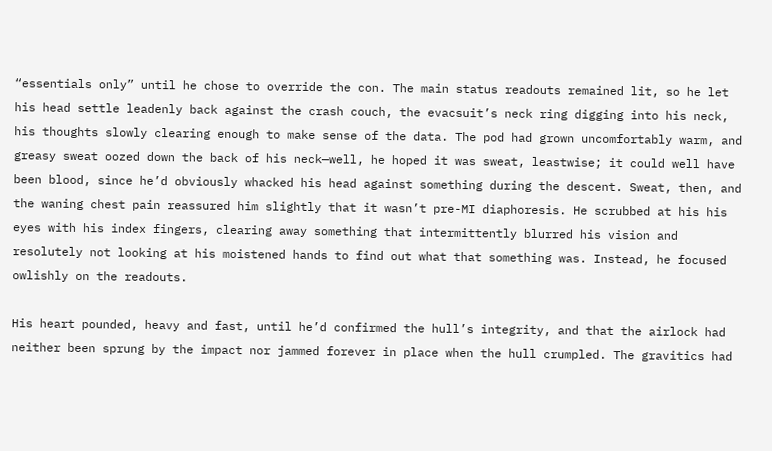“essentials only” until he chose to override the con. The main status readouts remained lit, so he let his head settle leadenly back against the crash couch, the evacsuit’s neck ring digging into his neck, his thoughts slowly clearing enough to make sense of the data. The pod had grown uncomfortably warm, and greasy sweat oozed down the back of his neck—well, he hoped it was sweat, leastwise; it could well have been blood, since he’d obviously whacked his head against something during the descent. Sweat, then, and the waning chest pain reassured him slightly that it wasn’t pre-MI diaphoresis. He scrubbed at his his eyes with his index fingers, clearing away something that intermittently blurred his vision and resolutely not looking at his moistened hands to find out what that something was. Instead, he focused owlishly on the readouts.

His heart pounded, heavy and fast, until he’d confirmed the hull’s integrity, and that the airlock had neither been sprung by the impact nor jammed forever in place when the hull crumpled. The gravitics had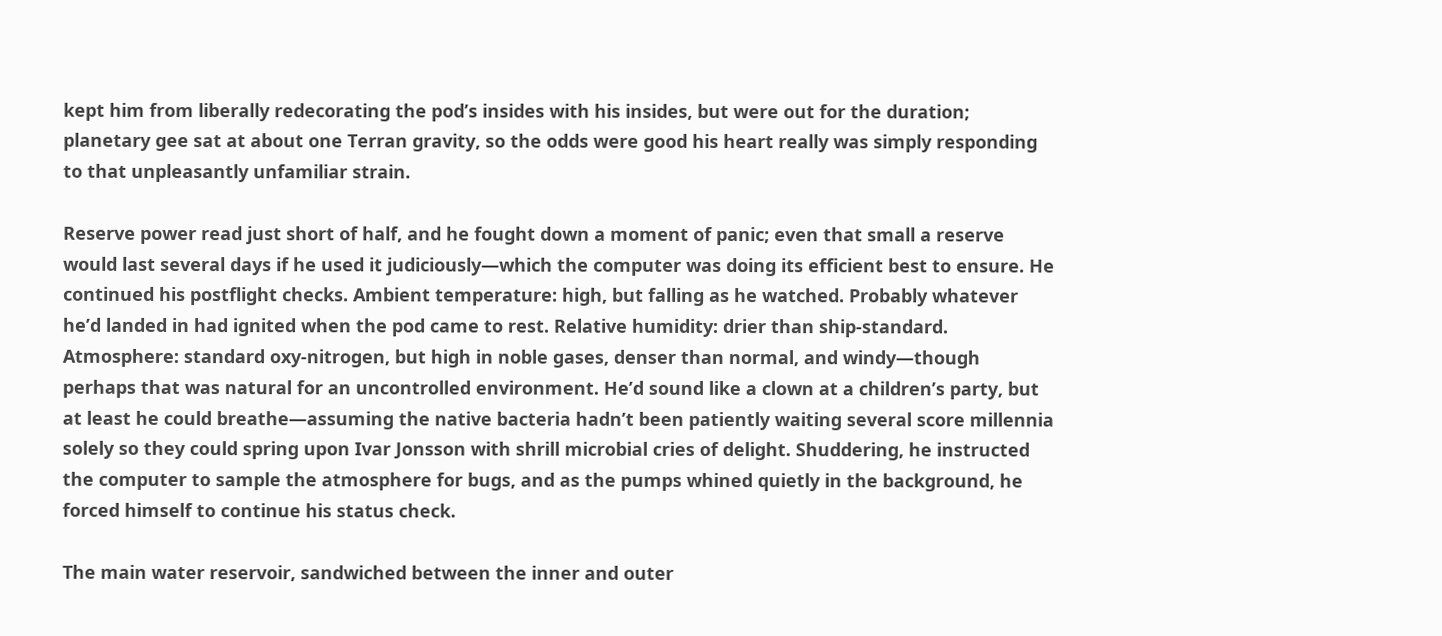kept him from liberally redecorating the pod’s insides with his insides, but were out for the duration; planetary gee sat at about one Terran gravity, so the odds were good his heart really was simply responding to that unpleasantly unfamiliar strain.

Reserve power read just short of half, and he fought down a moment of panic; even that small a reserve would last several days if he used it judiciously—which the computer was doing its efficient best to ensure. He continued his postflight checks. Ambient temperature: high, but falling as he watched. Probably whatever he’d landed in had ignited when the pod came to rest. Relative humidity: drier than ship-standard. Atmosphere: standard oxy-nitrogen, but high in noble gases, denser than normal, and windy—though perhaps that was natural for an uncontrolled environment. He’d sound like a clown at a children’s party, but at least he could breathe—assuming the native bacteria hadn’t been patiently waiting several score millennia solely so they could spring upon Ivar Jonsson with shrill microbial cries of delight. Shuddering, he instructed the computer to sample the atmosphere for bugs, and as the pumps whined quietly in the background, he forced himself to continue his status check.

The main water reservoir, sandwiched between the inner and outer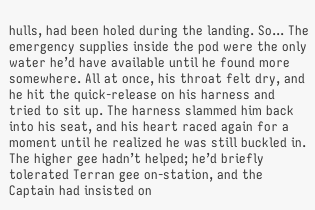hulls, had been holed during the landing. So... The emergency supplies inside the pod were the only water he’d have available until he found more somewhere. All at once, his throat felt dry, and he hit the quick-release on his harness and tried to sit up. The harness slammed him back into his seat, and his heart raced again for a moment until he realized he was still buckled in. The higher gee hadn’t helped; he’d briefly tolerated Terran gee on-station, and the Captain had insisted on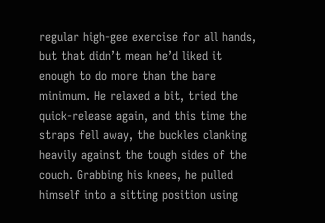regular high-gee exercise for all hands, but that didn’t mean he’d liked it enough to do more than the bare minimum. He relaxed a bit, tried the quick-release again, and this time the straps fell away, the buckles clanking heavily against the tough sides of the couch. Grabbing his knees, he pulled himself into a sitting position using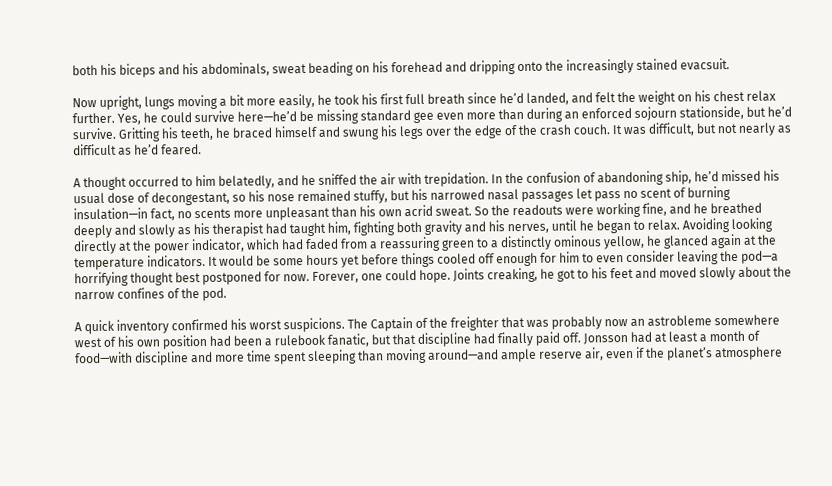both his biceps and his abdominals, sweat beading on his forehead and dripping onto the increasingly stained evacsuit.

Now upright, lungs moving a bit more easily, he took his first full breath since he’d landed, and felt the weight on his chest relax further. Yes, he could survive here—he’d be missing standard gee even more than during an enforced sojourn stationside, but he’d survive. Gritting his teeth, he braced himself and swung his legs over the edge of the crash couch. It was difficult, but not nearly as difficult as he’d feared.

A thought occurred to him belatedly, and he sniffed the air with trepidation. In the confusion of abandoning ship, he’d missed his usual dose of decongestant, so his nose remained stuffy, but his narrowed nasal passages let pass no scent of burning insulation—in fact, no scents more unpleasant than his own acrid sweat. So the readouts were working fine, and he breathed deeply and slowly as his therapist had taught him, fighting both gravity and his nerves, until he began to relax. Avoiding looking directly at the power indicator, which had faded from a reassuring green to a distinctly ominous yellow, he glanced again at the temperature indicators. It would be some hours yet before things cooled off enough for him to even consider leaving the pod—a horrifying thought best postponed for now. Forever, one could hope. Joints creaking, he got to his feet and moved slowly about the narrow confines of the pod.

A quick inventory confirmed his worst suspicions. The Captain of the freighter that was probably now an astrobleme somewhere west of his own position had been a rulebook fanatic, but that discipline had finally paid off. Jonsson had at least a month of food—with discipline and more time spent sleeping than moving around—and ample reserve air, even if the planet’s atmosphere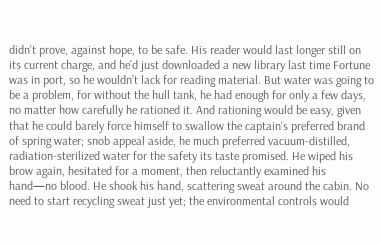didn’t prove, against hope, to be safe. His reader would last longer still on its current charge, and he’d just downloaded a new library last time Fortune was in port, so he wouldn’t lack for reading material. But water was going to be a problem, for without the hull tank, he had enough for only a few days, no matter how carefully he rationed it. And rationing would be easy, given that he could barely force himself to swallow the captain’s preferred brand of spring water; snob appeal aside, he much preferred vacuum-distilled, radiation-sterilized water for the safety its taste promised. He wiped his brow again, hesitated for a moment, then reluctantly examined his hand—no blood. He shook his hand, scattering sweat around the cabin. No need to start recycling sweat just yet; the environmental controls would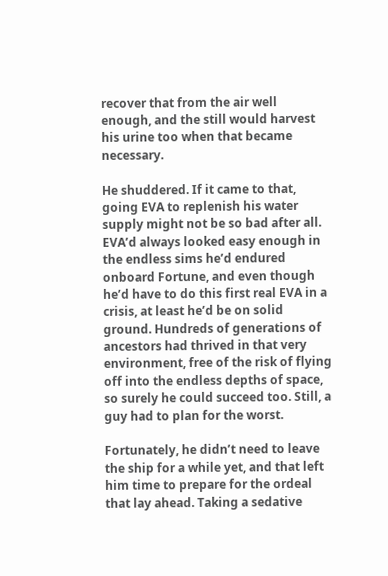recover that from the air well enough, and the still would harvest his urine too when that became necessary.

He shuddered. If it came to that, going EVA to replenish his water supply might not be so bad after all. EVA’d always looked easy enough in the endless sims he’d endured onboard Fortune, and even though he’d have to do this first real EVA in a crisis, at least he’d be on solid ground. Hundreds of generations of ancestors had thrived in that very environment, free of the risk of flying off into the endless depths of space, so surely he could succeed too. Still, a guy had to plan for the worst.

Fortunately, he didn’t need to leave the ship for a while yet, and that left him time to prepare for the ordeal that lay ahead. Taking a sedative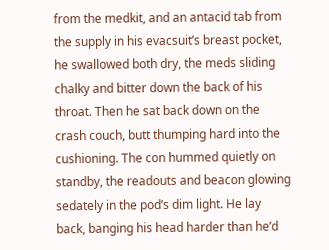from the medkit, and an antacid tab from the supply in his evacsuit’s breast pocket, he swallowed both dry, the meds sliding chalky and bitter down the back of his throat. Then he sat back down on the crash couch, butt thumping hard into the cushioning. The con hummed quietly on standby, the readouts and beacon glowing sedately in the pod’s dim light. He lay back, banging his head harder than he’d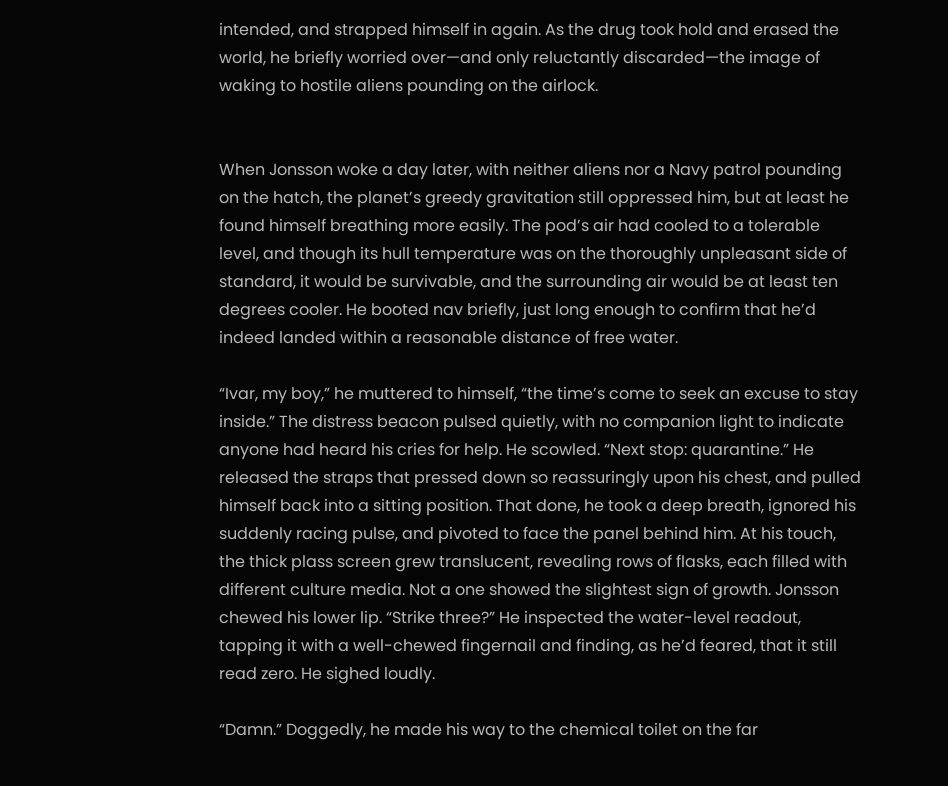intended, and strapped himself in again. As the drug took hold and erased the world, he briefly worried over—and only reluctantly discarded—the image of waking to hostile aliens pounding on the airlock.


When Jonsson woke a day later, with neither aliens nor a Navy patrol pounding on the hatch, the planet’s greedy gravitation still oppressed him, but at least he found himself breathing more easily. The pod’s air had cooled to a tolerable level, and though its hull temperature was on the thoroughly unpleasant side of standard, it would be survivable, and the surrounding air would be at least ten degrees cooler. He booted nav briefly, just long enough to confirm that he’d indeed landed within a reasonable distance of free water.

“Ivar, my boy,” he muttered to himself, “the time’s come to seek an excuse to stay inside.” The distress beacon pulsed quietly, with no companion light to indicate anyone had heard his cries for help. He scowled. “Next stop: quarantine.” He released the straps that pressed down so reassuringly upon his chest, and pulled himself back into a sitting position. That done, he took a deep breath, ignored his suddenly racing pulse, and pivoted to face the panel behind him. At his touch, the thick plass screen grew translucent, revealing rows of flasks, each filled with different culture media. Not a one showed the slightest sign of growth. Jonsson chewed his lower lip. “Strike three?” He inspected the water-level readout, tapping it with a well-chewed fingernail and finding, as he’d feared, that it still read zero. He sighed loudly.

“Damn.” Doggedly, he made his way to the chemical toilet on the far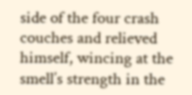side of the four crash couches and relieved himself, wincing at the smell’s strength in the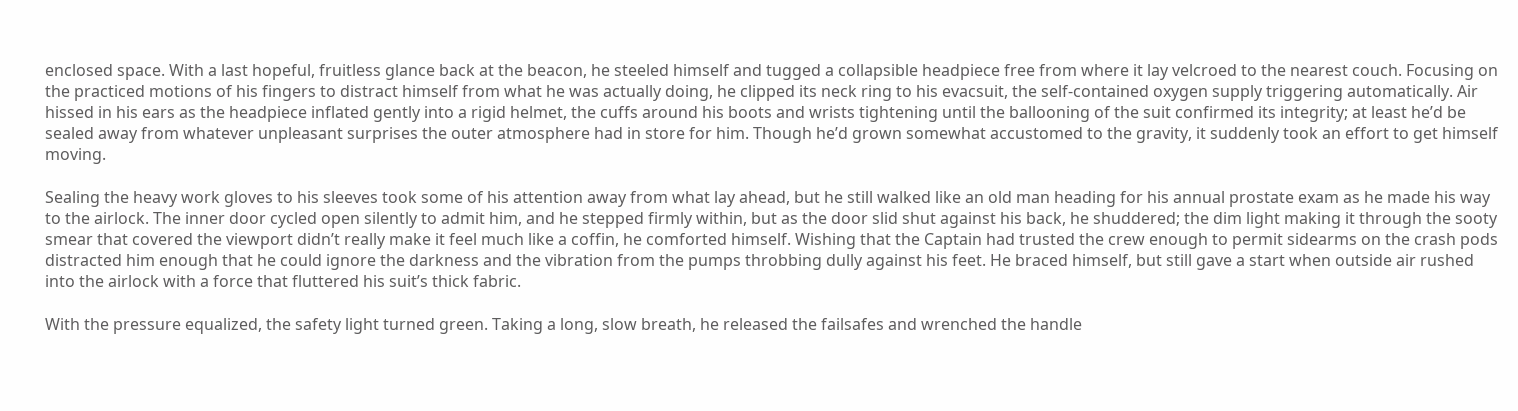enclosed space. With a last hopeful, fruitless glance back at the beacon, he steeled himself and tugged a collapsible headpiece free from where it lay velcroed to the nearest couch. Focusing on the practiced motions of his fingers to distract himself from what he was actually doing, he clipped its neck ring to his evacsuit, the self-contained oxygen supply triggering automatically. Air hissed in his ears as the headpiece inflated gently into a rigid helmet, the cuffs around his boots and wrists tightening until the ballooning of the suit confirmed its integrity; at least he’d be sealed away from whatever unpleasant surprises the outer atmosphere had in store for him. Though he’d grown somewhat accustomed to the gravity, it suddenly took an effort to get himself moving.

Sealing the heavy work gloves to his sleeves took some of his attention away from what lay ahead, but he still walked like an old man heading for his annual prostate exam as he made his way to the airlock. The inner door cycled open silently to admit him, and he stepped firmly within, but as the door slid shut against his back, he shuddered; the dim light making it through the sooty smear that covered the viewport didn’t really make it feel much like a coffin, he comforted himself. Wishing that the Captain had trusted the crew enough to permit sidearms on the crash pods distracted him enough that he could ignore the darkness and the vibration from the pumps throbbing dully against his feet. He braced himself, but still gave a start when outside air rushed into the airlock with a force that fluttered his suit’s thick fabric.

With the pressure equalized, the safety light turned green. Taking a long, slow breath, he released the failsafes and wrenched the handle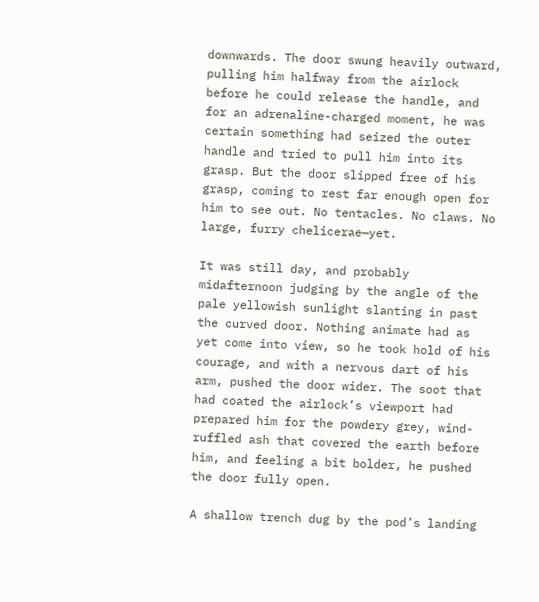downwards. The door swung heavily outward, pulling him halfway from the airlock before he could release the handle, and for an adrenaline-charged moment, he was certain something had seized the outer handle and tried to pull him into its grasp. But the door slipped free of his grasp, coming to rest far enough open for him to see out. No tentacles. No claws. No large, furry chelicerae—yet.

It was still day, and probably midafternoon judging by the angle of the pale yellowish sunlight slanting in past the curved door. Nothing animate had as yet come into view, so he took hold of his courage, and with a nervous dart of his arm, pushed the door wider. The soot that had coated the airlock’s viewport had prepared him for the powdery grey, wind-ruffled ash that covered the earth before him, and feeling a bit bolder, he pushed the door fully open.

A shallow trench dug by the pod’s landing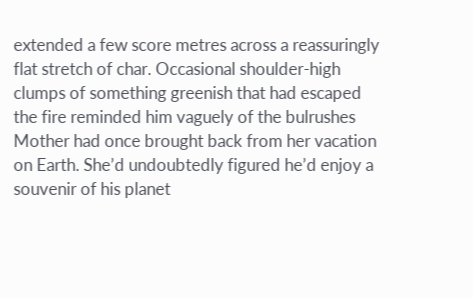extended a few score metres across a reassuringly flat stretch of char. Occasional shoulder-high clumps of something greenish that had escaped the fire reminded him vaguely of the bulrushes Mother had once brought back from her vacation on Earth. She’d undoubtedly figured he’d enjoy a souvenir of his planet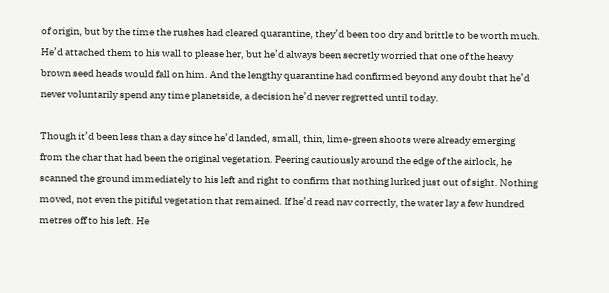of origin, but by the time the rushes had cleared quarantine, they’d been too dry and brittle to be worth much. He’d attached them to his wall to please her, but he’d always been secretly worried that one of the heavy brown seed heads would fall on him. And the lengthy quarantine had confirmed beyond any doubt that he’d never voluntarily spend any time planetside, a decision he’d never regretted until today.

Though it’d been less than a day since he’d landed, small, thin, lime-green shoots were already emerging from the char that had been the original vegetation. Peering cautiously around the edge of the airlock, he scanned the ground immediately to his left and right to confirm that nothing lurked just out of sight. Nothing moved, not even the pitiful vegetation that remained. If he’d read nav correctly, the water lay a few hundred metres off to his left. He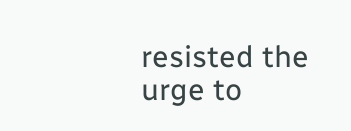resisted the urge to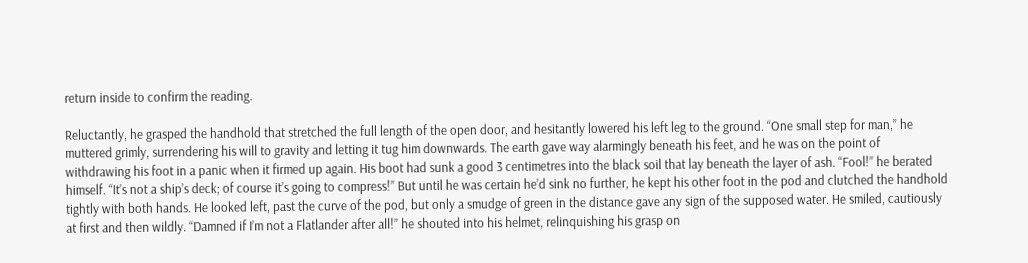return inside to confirm the reading.

Reluctantly, he grasped the handhold that stretched the full length of the open door, and hesitantly lowered his left leg to the ground. “One small step for man,” he muttered grimly, surrendering his will to gravity and letting it tug him downwards. The earth gave way alarmingly beneath his feet, and he was on the point of withdrawing his foot in a panic when it firmed up again. His boot had sunk a good 3 centimetres into the black soil that lay beneath the layer of ash. “Fool!” he berated himself. “It’s not a ship’s deck; of course it’s going to compress!” But until he was certain he’d sink no further, he kept his other foot in the pod and clutched the handhold tightly with both hands. He looked left, past the curve of the pod, but only a smudge of green in the distance gave any sign of the supposed water. He smiled, cautiously at first and then wildly. “Damned if I’m not a Flatlander after all!” he shouted into his helmet, relinquishing his grasp on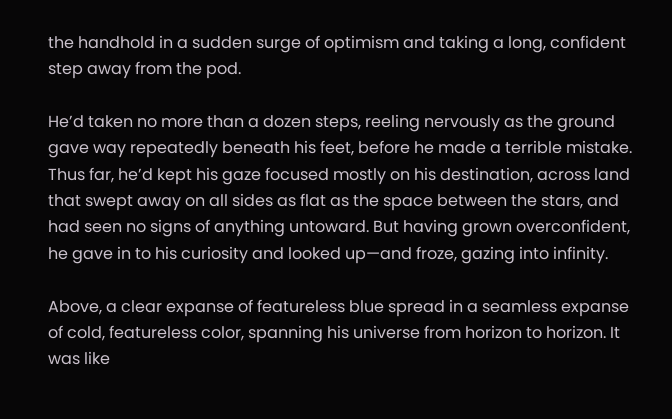the handhold in a sudden surge of optimism and taking a long, confident step away from the pod.

He’d taken no more than a dozen steps, reeling nervously as the ground gave way repeatedly beneath his feet, before he made a terrible mistake. Thus far, he’d kept his gaze focused mostly on his destination, across land that swept away on all sides as flat as the space between the stars, and had seen no signs of anything untoward. But having grown overconfident, he gave in to his curiosity and looked up—and froze, gazing into infinity.

Above, a clear expanse of featureless blue spread in a seamless expanse of cold, featureless color, spanning his universe from horizon to horizon. It was like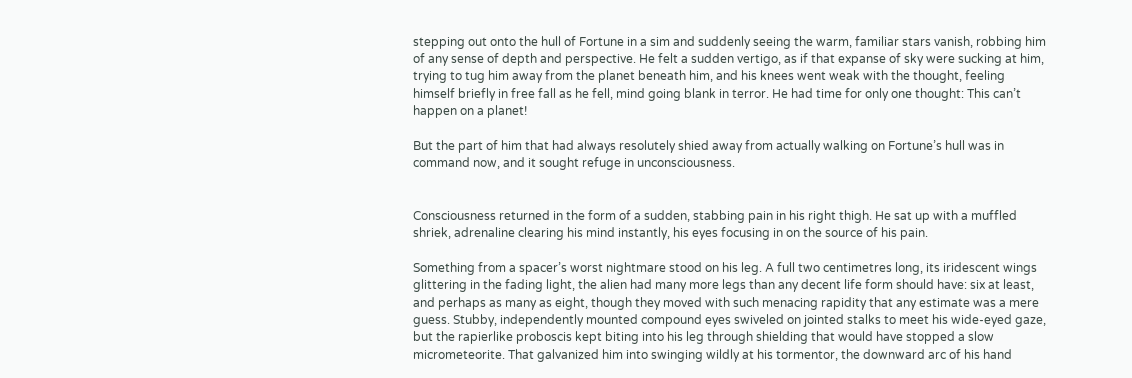stepping out onto the hull of Fortune in a sim and suddenly seeing the warm, familiar stars vanish, robbing him of any sense of depth and perspective. He felt a sudden vertigo, as if that expanse of sky were sucking at him, trying to tug him away from the planet beneath him, and his knees went weak with the thought, feeling himself briefly in free fall as he fell, mind going blank in terror. He had time for only one thought: This can’t happen on a planet!

But the part of him that had always resolutely shied away from actually walking on Fortune’s hull was in command now, and it sought refuge in unconsciousness.


Consciousness returned in the form of a sudden, stabbing pain in his right thigh. He sat up with a muffled shriek, adrenaline clearing his mind instantly, his eyes focusing in on the source of his pain.

Something from a spacer’s worst nightmare stood on his leg. A full two centimetres long, its iridescent wings glittering in the fading light, the alien had many more legs than any decent life form should have: six at least, and perhaps as many as eight, though they moved with such menacing rapidity that any estimate was a mere guess. Stubby, independently mounted compound eyes swiveled on jointed stalks to meet his wide-eyed gaze, but the rapierlike proboscis kept biting into his leg through shielding that would have stopped a slow micrometeorite. That galvanized him into swinging wildly at his tormentor, the downward arc of his hand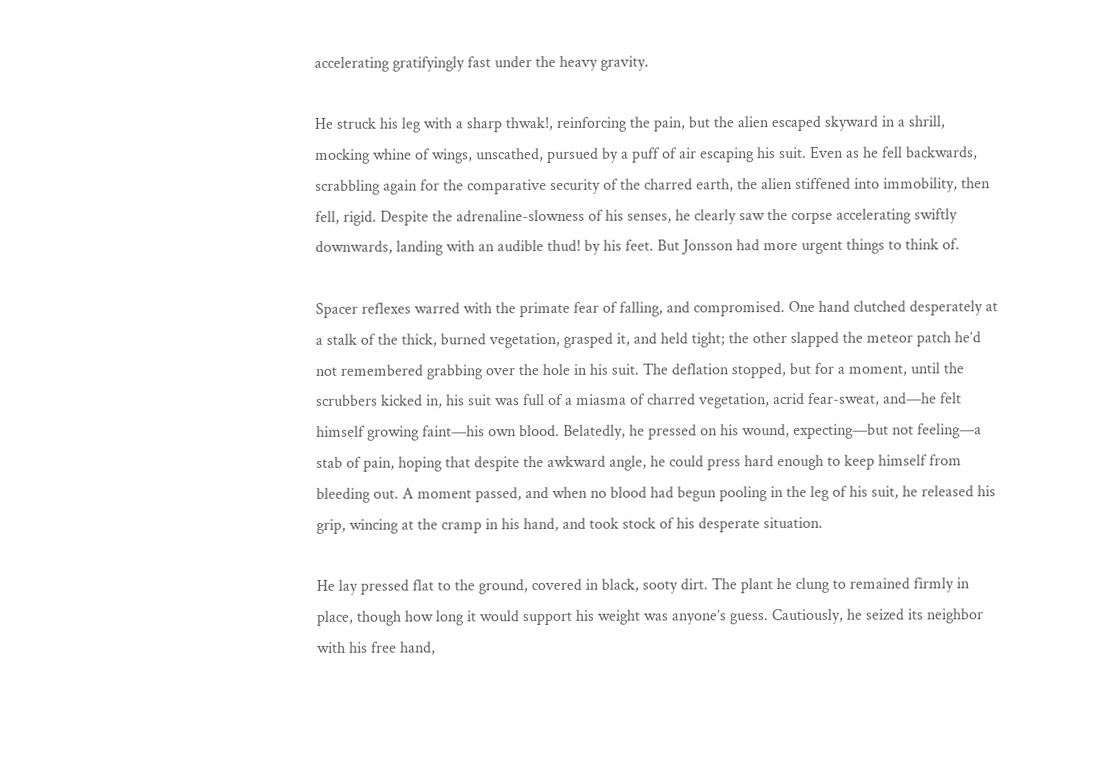accelerating gratifyingly fast under the heavy gravity.

He struck his leg with a sharp thwak!, reinforcing the pain, but the alien escaped skyward in a shrill, mocking whine of wings, unscathed, pursued by a puff of air escaping his suit. Even as he fell backwards, scrabbling again for the comparative security of the charred earth, the alien stiffened into immobility, then fell, rigid. Despite the adrenaline-slowness of his senses, he clearly saw the corpse accelerating swiftly downwards, landing with an audible thud! by his feet. But Jonsson had more urgent things to think of.

Spacer reflexes warred with the primate fear of falling, and compromised. One hand clutched desperately at a stalk of the thick, burned vegetation, grasped it, and held tight; the other slapped the meteor patch he’d not remembered grabbing over the hole in his suit. The deflation stopped, but for a moment, until the scrubbers kicked in, his suit was full of a miasma of charred vegetation, acrid fear-sweat, and—he felt himself growing faint—his own blood. Belatedly, he pressed on his wound, expecting—but not feeling—a stab of pain, hoping that despite the awkward angle, he could press hard enough to keep himself from bleeding out. A moment passed, and when no blood had begun pooling in the leg of his suit, he released his grip, wincing at the cramp in his hand, and took stock of his desperate situation.

He lay pressed flat to the ground, covered in black, sooty dirt. The plant he clung to remained firmly in place, though how long it would support his weight was anyone’s guess. Cautiously, he seized its neighbor with his free hand,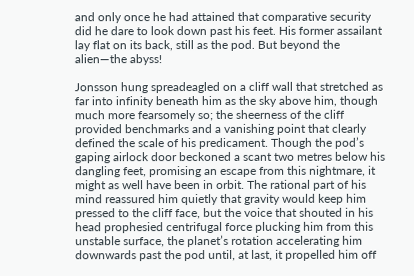and only once he had attained that comparative security did he dare to look down past his feet. His former assailant lay flat on its back, still as the pod. But beyond the alien—the abyss!

Jonsson hung spreadeagled on a cliff wall that stretched as far into infinity beneath him as the sky above him, though much more fearsomely so; the sheerness of the cliff provided benchmarks and a vanishing point that clearly defined the scale of his predicament. Though the pod’s gaping airlock door beckoned a scant two metres below his dangling feet, promising an escape from this nightmare, it might as well have been in orbit. The rational part of his mind reassured him quietly that gravity would keep him pressed to the cliff face, but the voice that shouted in his head prophesied centrifugal force plucking him from this unstable surface, the planet’s rotation accelerating him downwards past the pod until, at last, it propelled him off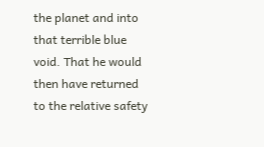the planet and into that terrible blue void. That he would then have returned to the relative safety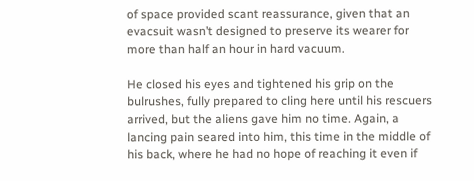of space provided scant reassurance, given that an evacsuit wasn’t designed to preserve its wearer for more than half an hour in hard vacuum.

He closed his eyes and tightened his grip on the bulrushes, fully prepared to cling here until his rescuers arrived, but the aliens gave him no time. Again, a lancing pain seared into him, this time in the middle of his back, where he had no hope of reaching it even if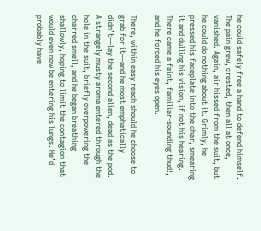he could safely free a hand to defend himself. The pain grew, crested, then all at once, vanished. Again, air hissed from the suit, but he could do nothing about it. Grimly, he pressed his faceplate into the char, smearing it and dulling his vision, if not his hearing. There came a faint, familiar-sounding thud!, and he forced his eyes open.

There, within easy reach should he choose to grab for it—and he most emphatically didn’t—lay the second alien, dead as the pod. A strangely musty aroma entered through the hole in the suit, briefly overpowering the charred smell, and he began breathing shallowly, hoping to limit the contagion that would even now be entering his lungs. He’d probably have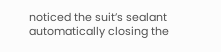noticed the suit’s sealant automatically closing the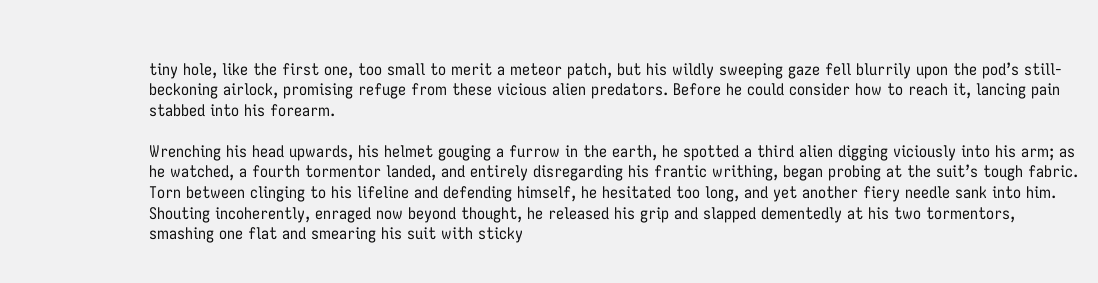tiny hole, like the first one, too small to merit a meteor patch, but his wildly sweeping gaze fell blurrily upon the pod’s still-beckoning airlock, promising refuge from these vicious alien predators. Before he could consider how to reach it, lancing pain stabbed into his forearm.

Wrenching his head upwards, his helmet gouging a furrow in the earth, he spotted a third alien digging viciously into his arm; as he watched, a fourth tormentor landed, and entirely disregarding his frantic writhing, began probing at the suit’s tough fabric. Torn between clinging to his lifeline and defending himself, he hesitated too long, and yet another fiery needle sank into him. Shouting incoherently, enraged now beyond thought, he released his grip and slapped dementedly at his two tormentors, smashing one flat and smearing his suit with sticky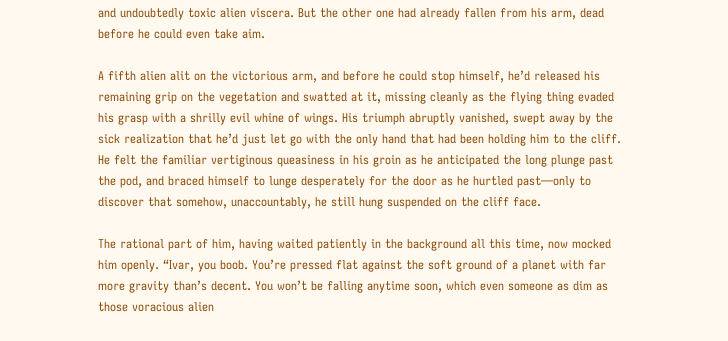and undoubtedly toxic alien viscera. But the other one had already fallen from his arm, dead before he could even take aim.

A fifth alien alit on the victorious arm, and before he could stop himself, he’d released his remaining grip on the vegetation and swatted at it, missing cleanly as the flying thing evaded his grasp with a shrilly evil whine of wings. His triumph abruptly vanished, swept away by the sick realization that he’d just let go with the only hand that had been holding him to the cliff. He felt the familiar vertiginous queasiness in his groin as he anticipated the long plunge past the pod, and braced himself to lunge desperately for the door as he hurtled past—only to discover that somehow, unaccountably, he still hung suspended on the cliff face.

The rational part of him, having waited patiently in the background all this time, now mocked him openly. “Ivar, you boob. You’re pressed flat against the soft ground of a planet with far more gravity than’s decent. You won’t be falling anytime soon, which even someone as dim as those voracious alien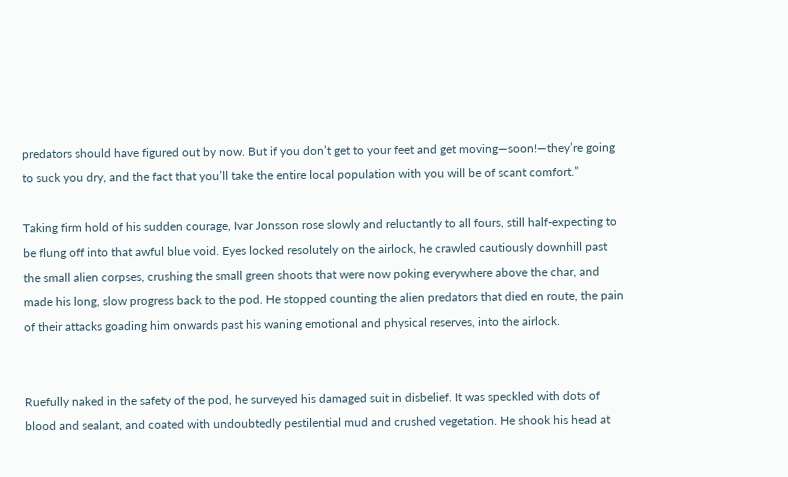predators should have figured out by now. But if you don’t get to your feet and get moving—soon!—they’re going to suck you dry, and the fact that you’ll take the entire local population with you will be of scant comfort.”

Taking firm hold of his sudden courage, Ivar Jonsson rose slowly and reluctantly to all fours, still half-expecting to be flung off into that awful blue void. Eyes locked resolutely on the airlock, he crawled cautiously downhill past the small alien corpses, crushing the small green shoots that were now poking everywhere above the char, and made his long, slow progress back to the pod. He stopped counting the alien predators that died en route, the pain of their attacks goading him onwards past his waning emotional and physical reserves, into the airlock.


Ruefully naked in the safety of the pod, he surveyed his damaged suit in disbelief. It was speckled with dots of blood and sealant, and coated with undoubtedly pestilential mud and crushed vegetation. He shook his head at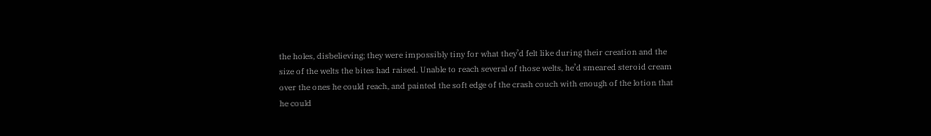the holes, disbelieving; they were impossibly tiny for what they’d felt like during their creation and the size of the welts the bites had raised. Unable to reach several of those welts, he’d smeared steroid cream over the ones he could reach, and painted the soft edge of the crash couch with enough of the lotion that he could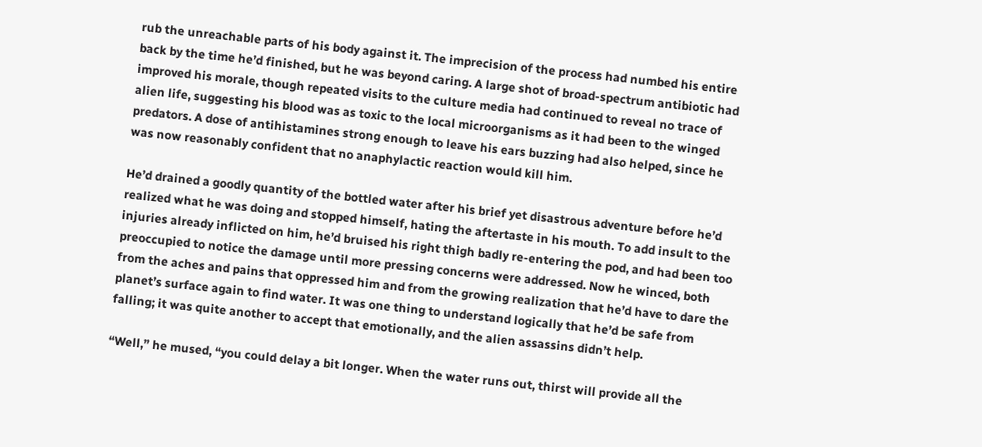rub the unreachable parts of his body against it. The imprecision of the process had numbed his entire back by the time he’d finished, but he was beyond caring. A large shot of broad-spectrum antibiotic had improved his morale, though repeated visits to the culture media had continued to reveal no trace of alien life, suggesting his blood was as toxic to the local microorganisms as it had been to the winged predators. A dose of antihistamines strong enough to leave his ears buzzing had also helped, since he was now reasonably confident that no anaphylactic reaction would kill him.

He’d drained a goodly quantity of the bottled water after his brief yet disastrous adventure before he’d realized what he was doing and stopped himself, hating the aftertaste in his mouth. To add insult to the injuries already inflicted on him, he’d bruised his right thigh badly re-entering the pod, and had been too preoccupied to notice the damage until more pressing concerns were addressed. Now he winced, both from the aches and pains that oppressed him and from the growing realization that he’d have to dare the planet’s surface again to find water. It was one thing to understand logically that he’d be safe from falling; it was quite another to accept that emotionally, and the alien assassins didn’t help.

“Well,” he mused, “you could delay a bit longer. When the water runs out, thirst will provide all the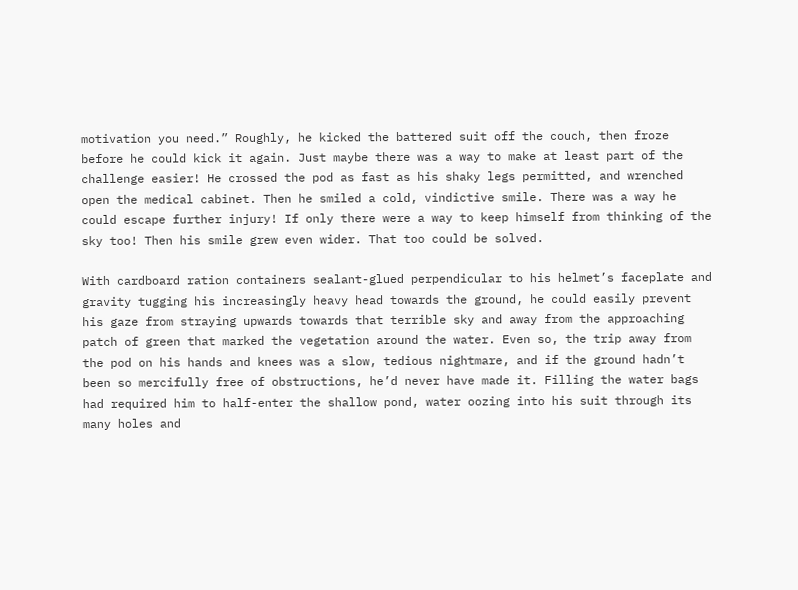motivation you need.” Roughly, he kicked the battered suit off the couch, then froze before he could kick it again. Just maybe there was a way to make at least part of the challenge easier! He crossed the pod as fast as his shaky legs permitted, and wrenched open the medical cabinet. Then he smiled a cold, vindictive smile. There was a way he could escape further injury! If only there were a way to keep himself from thinking of the sky too! Then his smile grew even wider. That too could be solved.

With cardboard ration containers sealant-glued perpendicular to his helmet’s faceplate and gravity tugging his increasingly heavy head towards the ground, he could easily prevent his gaze from straying upwards towards that terrible sky and away from the approaching patch of green that marked the vegetation around the water. Even so, the trip away from the pod on his hands and knees was a slow, tedious nightmare, and if the ground hadn’t been so mercifully free of obstructions, he’d never have made it. Filling the water bags had required him to half-enter the shallow pond, water oozing into his suit through its many holes and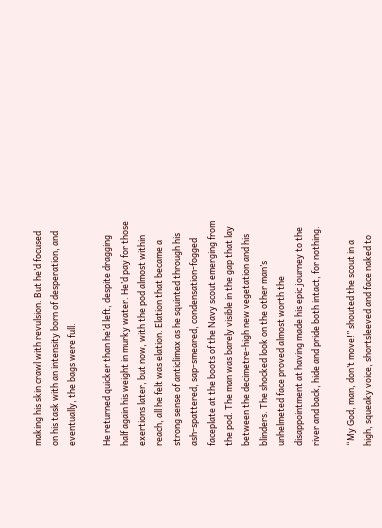making his skin crawl with revulsion. But he’d focused on his task with an intensity born of desperation, and eventually, the bags were full.

He returned quicker than he’d left, despite dragging half again his weight in murky water. He’d pay for those exertions later, but now, with the pod almost within reach, all he felt was elation. Elation that became a strong sense of anticlimax as he squinted through his ash-spattered, sap-smeared, condensation-fogged faceplate at the boots of the Navy scout emerging from the pod. The man was barely visible in the gap that lay between the decimetre-high new vegetation and his blinders. The shocked look on the other man’s unhelmeted face proved almost worth the disappointment at having made his epic journey to the river and back, hide and pride both intact, for nothing.

“My God, man, don’t move!” shouted the scout in a high, squeaky voice, shortsleeved and face naked to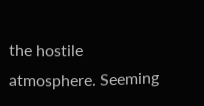the hostile atmosphere. Seeming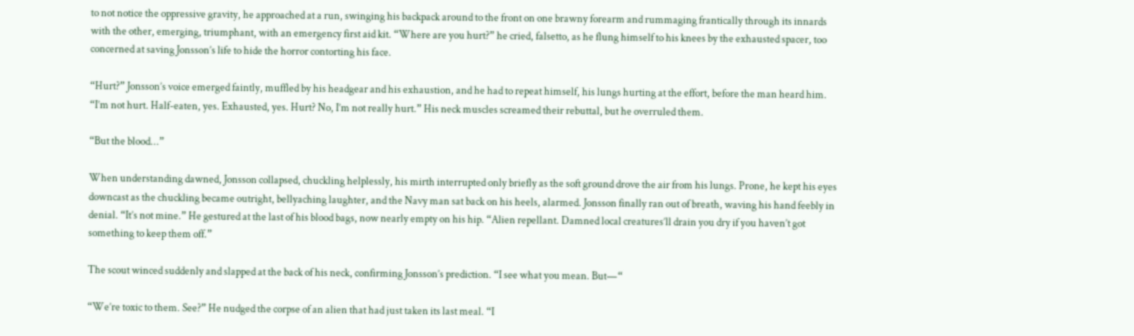to not notice the oppressive gravity, he approached at a run, swinging his backpack around to the front on one brawny forearm and rummaging frantically through its innards with the other, emerging, triumphant, with an emergency first aid kit. “Where are you hurt?” he cried, falsetto, as he flung himself to his knees by the exhausted spacer, too concerned at saving Jonsson’s life to hide the horror contorting his face.

“Hurt?” Jonsson’s voice emerged faintly, muffled by his headgear and his exhaustion, and he had to repeat himself, his lungs hurting at the effort, before the man heard him. “I’m not hurt. Half-eaten, yes. Exhausted, yes. Hurt? No, I’m not really hurt.” His neck muscles screamed their rebuttal, but he overruled them.

“But the blood...”

When understanding dawned, Jonsson collapsed, chuckling helplessly, his mirth interrupted only briefly as the soft ground drove the air from his lungs. Prone, he kept his eyes downcast as the chuckling became outright, bellyaching laughter, and the Navy man sat back on his heels, alarmed. Jonsson finally ran out of breath, waving his hand feebly in denial. “It’s not mine.” He gestured at the last of his blood bags, now nearly empty on his hip. “Alien repellant. Damned local creatures’ll drain you dry if you haven’t got something to keep them off.”

The scout winced suddenly and slapped at the back of his neck, confirming Jonsson’s prediction. “I see what you mean. But—“

“We’re toxic to them. See?” He nudged the corpse of an alien that had just taken its last meal. “I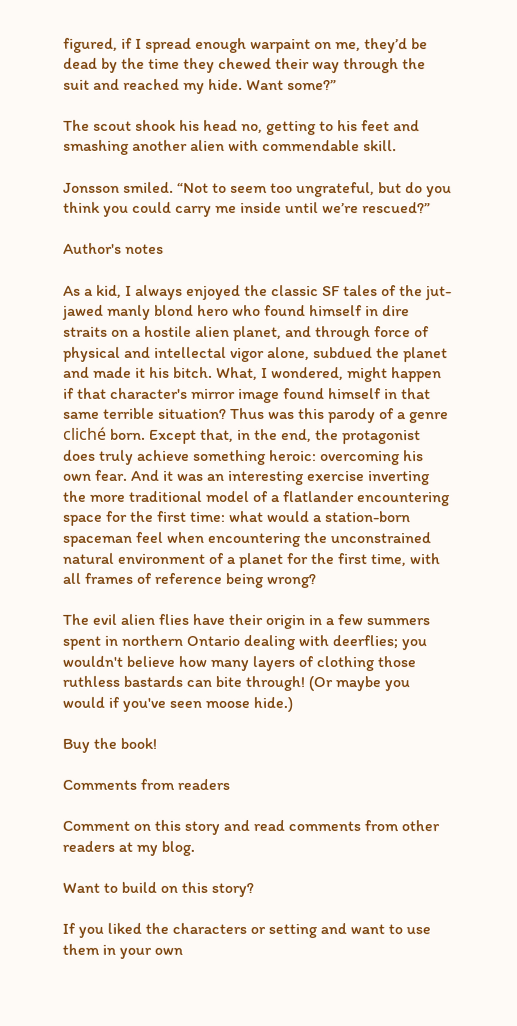figured, if I spread enough warpaint on me, they’d be dead by the time they chewed their way through the suit and reached my hide. Want some?”

The scout shook his head no, getting to his feet and smashing another alien with commendable skill.

Jonsson smiled. “Not to seem too ungrateful, but do you think you could carry me inside until we’re rescued?”

Author's notes

As a kid, I always enjoyed the classic SF tales of the jut-jawed manly blond hero who found himself in dire straits on a hostile alien planet, and through force of physical and intellectal vigor alone, subdued the planet and made it his bitch. What, I wondered, might happen if that character's mirror image found himself in that same terrible situation? Thus was this parody of a genre cliché born. Except that, in the end, the protagonist does truly achieve something heroic: overcoming his own fear. And it was an interesting exercise inverting the more traditional model of a flatlander encountering space for the first time: what would a station-born spaceman feel when encountering the unconstrained natural environment of a planet for the first time, with all frames of reference being wrong?

The evil alien flies have their origin in a few summers spent in northern Ontario dealing with deerflies; you wouldn't believe how many layers of clothing those ruthless bastards can bite through! (Or maybe you would if you've seen moose hide.)

Buy the book!

Comments from readers

Comment on this story and read comments from other readers at my blog.

Want to build on this story?

If you liked the characters or setting and want to use them in your own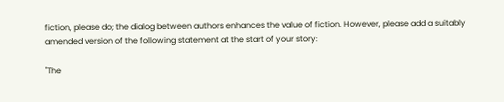fiction, please do; the dialog between authors enhances the value of fiction. However, please add a suitably amended version of the following statement at the start of your story:

"The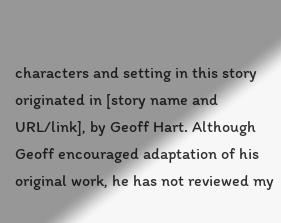characters and setting in this story originated in [story name and URL/link], by Geoff Hart. Although Geoff encouraged adaptation of his original work, he has not reviewed my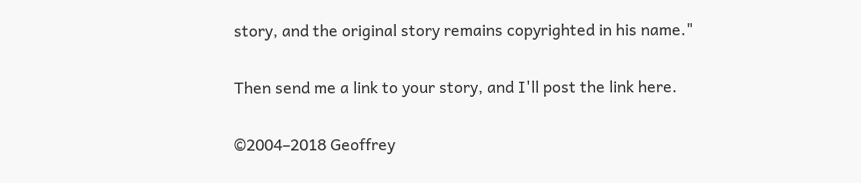story, and the original story remains copyrighted in his name."

Then send me a link to your story, and I'll post the link here.

©2004–2018 Geoffrey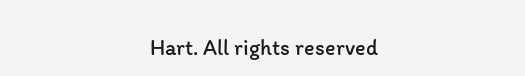Hart. All rights reserved